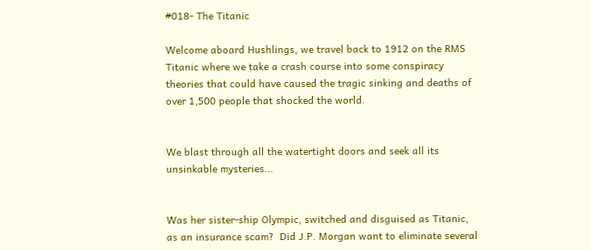#018- The Titanic

Welcome aboard Hushlings, we travel back to 1912 on the RMS Titanic where we take a crash course into some conspiracy theories that could have caused the tragic sinking and deaths of over 1,500 people that shocked the world.


We blast through all the watertight doors and seek all its unsinkable mysteries...


Was her sister-ship Olympic, switched and disguised as Titanic, as an insurance scam?  Did J.P. Morgan want to eliminate several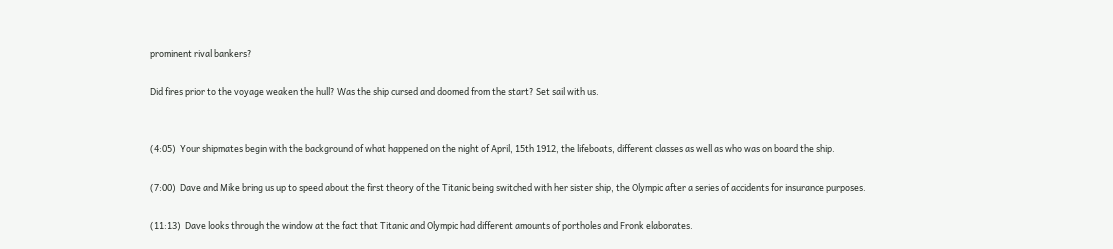prominent rival bankers?

Did fires prior to the voyage weaken the hull? Was the ship cursed and doomed from the start? Set sail with us.


(4:05)  Your shipmates begin with the background of what happened on the night of April, 15th 1912, the lifeboats, different classes as well as who was on board the ship.

(7:00)  Dave and Mike bring us up to speed about the first theory of the Titanic being switched with her sister ship, the Olympic after a series of accidents for insurance purposes.

(11:13)  Dave looks through the window at the fact that Titanic and Olympic had different amounts of portholes and Fronk elaborates.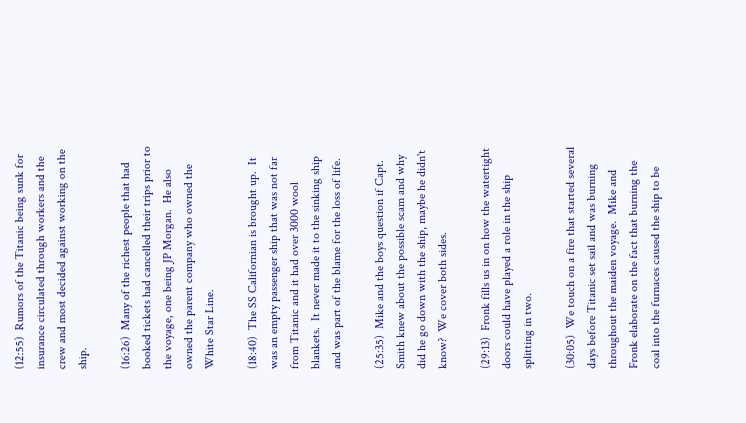(12:55)  Rumors of the Titanic being sunk for insurance circulated through workers and the crew and most decided against working on the ship.

(16:26)  Many of the richest people that had booked tickets had cancelled their trips prior to the voyage, one being JP Morgan.  He also owned the parent company who owned the White Star Line.

(18:40)  The SS Californian is brought up.  It was an empty passenger ship that was not far from Titanic and it had over 3000 wool blankets.  It never made it to the sinking ship and was part of the blame for the loss of life.

(25:35)  Mike and the boys question if Capt. Smith knew about the possible scam and why did he go down with the ship, maybe he didn't know?  We cover both sides.

(29:13)  Fronk fills us in on how the watertight doors could have played a role in the ship splitting in two.

(30:05)  We touch on a fire that started several days before Titanic set sail and was burning throughout the maiden voyage.  Mike and Fronk elaborate on the fact that burning the coal into the furnaces caused the ship to be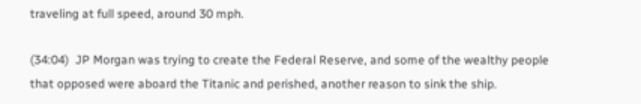traveling at full speed, around 30 mph.

(34:04)  JP Morgan was trying to create the Federal Reserve, and some of the wealthy people that opposed were aboard the Titanic and perished, another reason to sink the ship.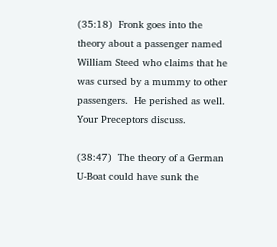(35:18)  Fronk goes into the theory about a passenger named William Steed who claims that he was cursed by a mummy to other passengers.  He perished as well.  Your Preceptors discuss.

(38:47)  The theory of a German U-Boat could have sunk the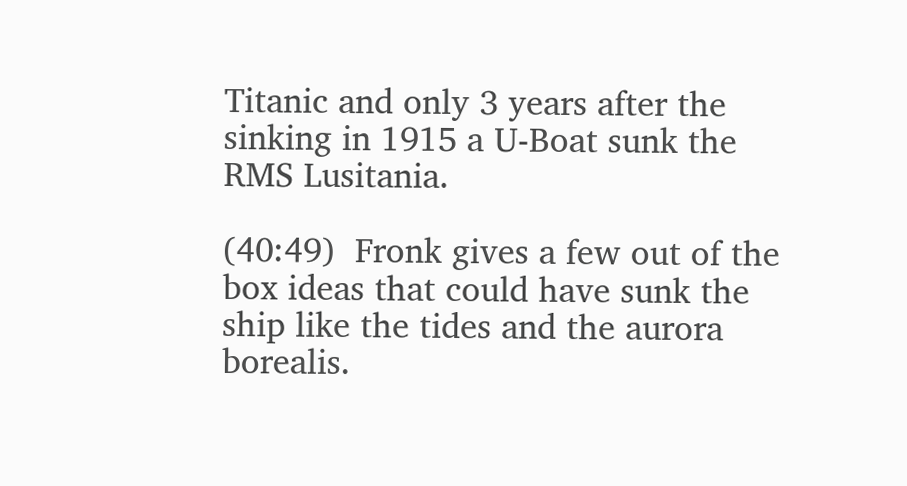Titanic and only 3 years after the sinking in 1915 a U-Boat sunk the RMS Lusitania.

(40:49)  Fronk gives a few out of the box ideas that could have sunk the ship like the tides and the aurora borealis.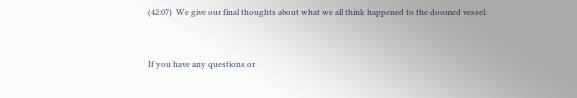(42:07)  We give our final thoughts about what we all think happened to the doomed vessel.


If you have any questions or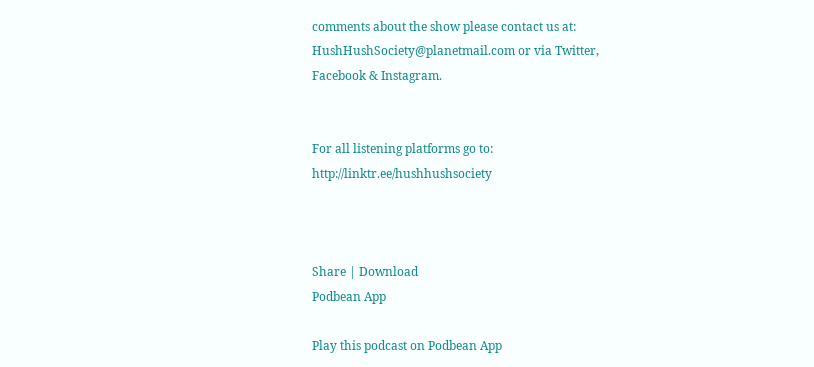comments about the show please contact us at: HushHushSociety@planetmail.com or via Twitter, Facebook & Instagram.


For all listening platforms go to: http://linktr.ee/hushhushsociety



Share | Download
Podbean App

Play this podcast on Podbean App